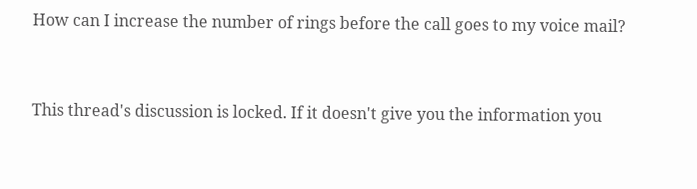How can I increase the number of rings before the call goes to my voice mail?


This thread's discussion is locked. If it doesn't give you the information you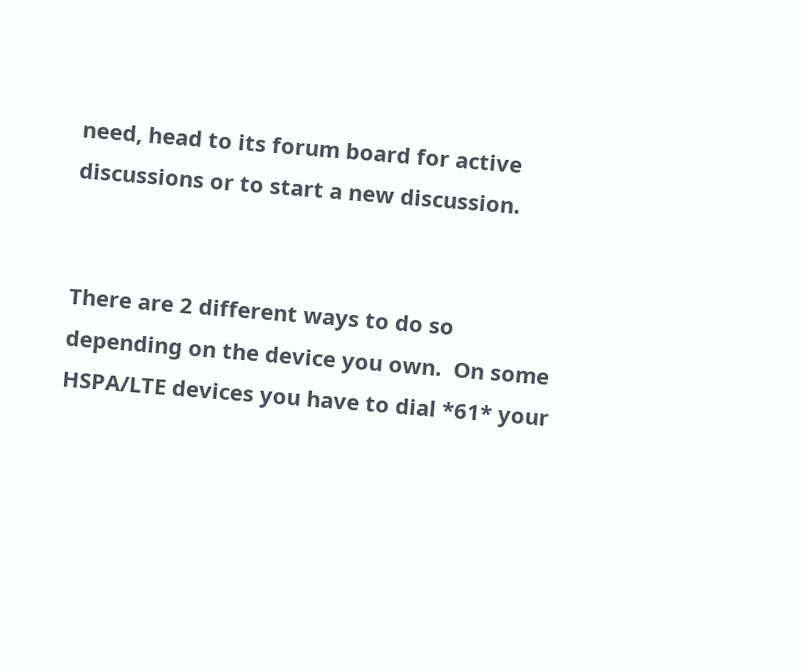need, head to its forum board for active discussions or to start a new discussion.


There are 2 different ways to do so depending on the device you own.  On some HSPA/LTE devices you have to dial *61* your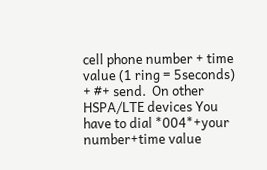cell phone number + time value (1 ring = 5seconds) + #+ send.  On other HSPA/LTE devices You have to dial *004*+your number+time value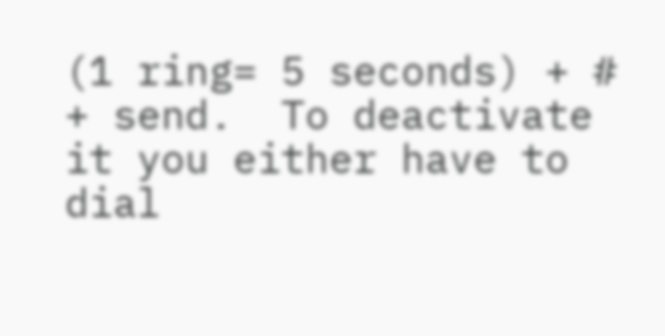(1 ring= 5 seconds) + # + send.  To deactivate it you either have to dial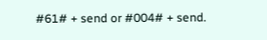#61# + send or #004# + send.